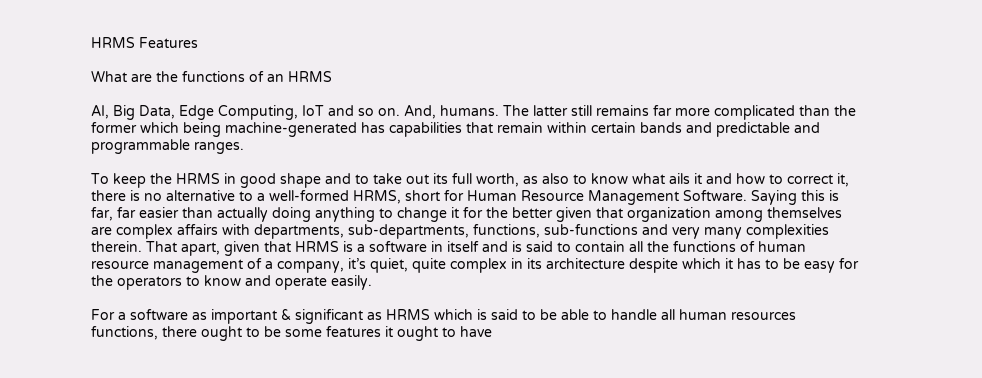HRMS Features

What are the functions of an HRMS

AI, Big Data, Edge Computing, IoT and so on. And, humans. The latter still remains far more complicated than the former which being machine-generated has capabilities that remain within certain bands and predictable and programmable ranges.

To keep the HRMS in good shape and to take out its full worth, as also to know what ails it and how to correct it, there is no alternative to a well-formed HRMS, short for Human Resource Management Software. Saying this is far, far easier than actually doing anything to change it for the better given that organization among themselves are complex affairs with departments, sub-departments, functions, sub-functions and very many complexities therein. That apart, given that HRMS is a software in itself and is said to contain all the functions of human resource management of a company, it’s quiet, quite complex in its architecture despite which it has to be easy for the operators to know and operate easily.

For a software as important & significant as HRMS which is said to be able to handle all human resources functions, there ought to be some features it ought to have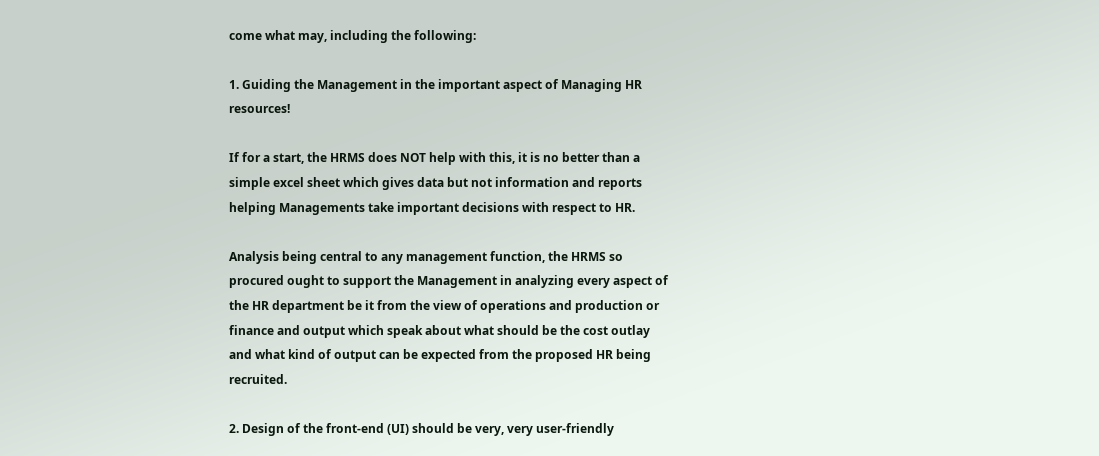come what may, including the following:

1. Guiding the Management in the important aspect of Managing HR resources!

If for a start, the HRMS does NOT help with this, it is no better than a simple excel sheet which gives data but not information and reports helping Managements take important decisions with respect to HR.

Analysis being central to any management function, the HRMS so procured ought to support the Management in analyzing every aspect of the HR department be it from the view of operations and production or finance and output which speak about what should be the cost outlay and what kind of output can be expected from the proposed HR being recruited.

2. Design of the front-end (UI) should be very, very user-friendly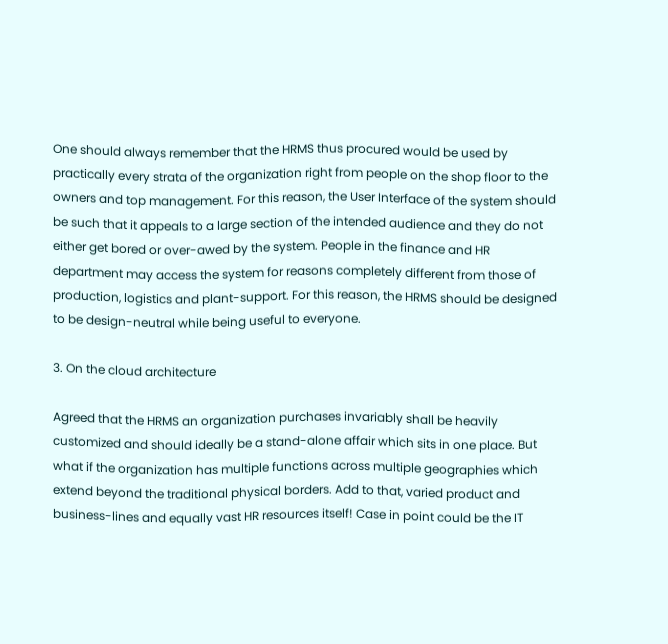One should always remember that the HRMS thus procured would be used by practically every strata of the organization right from people on the shop floor to the owners and top management. For this reason, the User Interface of the system should be such that it appeals to a large section of the intended audience and they do not either get bored or over-awed by the system. People in the finance and HR department may access the system for reasons completely different from those of production, logistics and plant-support. For this reason, the HRMS should be designed to be design-neutral while being useful to everyone.

3. On the cloud architecture

Agreed that the HRMS an organization purchases invariably shall be heavily customized and should ideally be a stand-alone affair which sits in one place. But what if the organization has multiple functions across multiple geographies which extend beyond the traditional physical borders. Add to that, varied product and business-lines and equally vast HR resources itself! Case in point could be the IT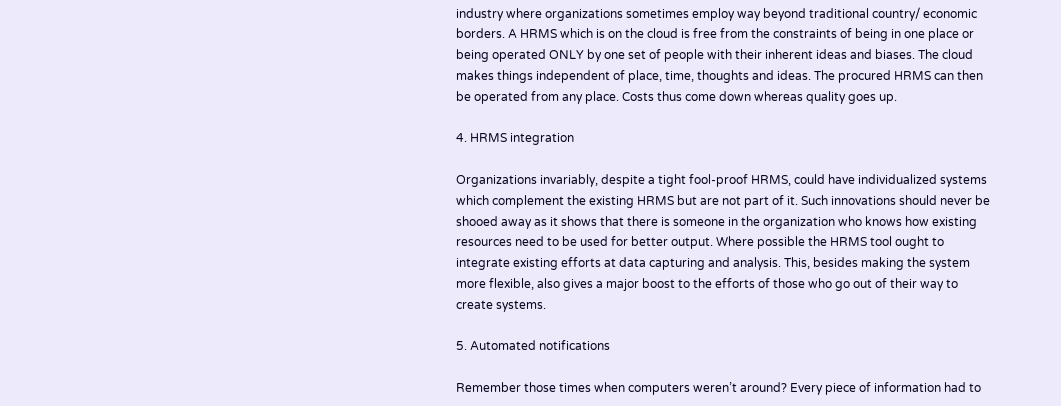industry where organizations sometimes employ way beyond traditional country/ economic borders. A HRMS which is on the cloud is free from the constraints of being in one place or being operated ONLY by one set of people with their inherent ideas and biases. The cloud makes things independent of place, time, thoughts and ideas. The procured HRMS can then be operated from any place. Costs thus come down whereas quality goes up.

4. HRMS integration

Organizations invariably, despite a tight fool-proof HRMS, could have individualized systems which complement the existing HRMS but are not part of it. Such innovations should never be shooed away as it shows that there is someone in the organization who knows how existing resources need to be used for better output. Where possible the HRMS tool ought to integrate existing efforts at data capturing and analysis. This, besides making the system more flexible, also gives a major boost to the efforts of those who go out of their way to create systems.

5. Automated notifications

Remember those times when computers weren’t around? Every piece of information had to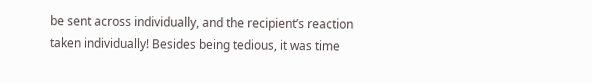be sent across individually, and the recipient’s reaction taken individually! Besides being tedious, it was time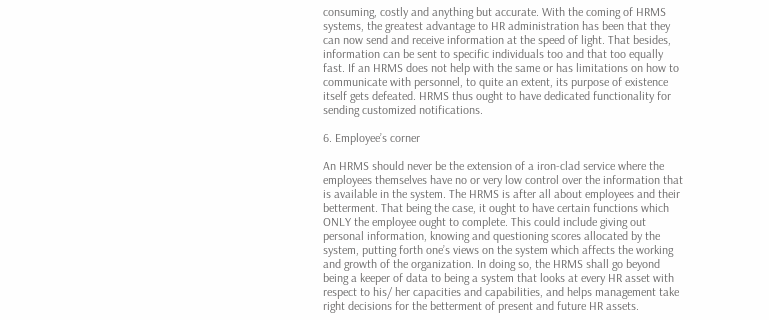consuming, costly and anything but accurate. With the coming of HRMS systems, the greatest advantage to HR administration has been that they can now send and receive information at the speed of light. That besides, information can be sent to specific individuals too and that too equally fast. If an HRMS does not help with the same or has limitations on how to communicate with personnel, to quite an extent, its purpose of existence itself gets defeated. HRMS thus ought to have dedicated functionality for sending customized notifications.

6. Employee’s corner

An HRMS should never be the extension of a iron-clad service where the employees themselves have no or very low control over the information that is available in the system. The HRMS is after all about employees and their betterment. That being the case, it ought to have certain functions which ONLY the employee ought to complete. This could include giving out personal information, knowing and questioning scores allocated by the system, putting forth one’s views on the system which affects the working and growth of the organization. In doing so, the HRMS shall go beyond being a keeper of data to being a system that looks at every HR asset with respect to his/ her capacities and capabilities, and helps management take right decisions for the betterment of present and future HR assets.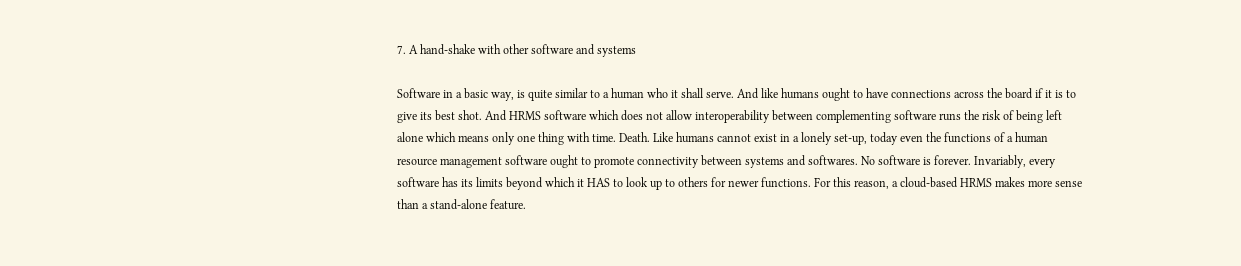7. A hand-shake with other software and systems

Software in a basic way, is quite similar to a human who it shall serve. And like humans ought to have connections across the board if it is to give its best shot. And HRMS software which does not allow interoperability between complementing software runs the risk of being left alone which means only one thing with time. Death. Like humans cannot exist in a lonely set-up, today even the functions of a human resource management software ought to promote connectivity between systems and softwares. No software is forever. Invariably, every software has its limits beyond which it HAS to look up to others for newer functions. For this reason, a cloud-based HRMS makes more sense than a stand-alone feature.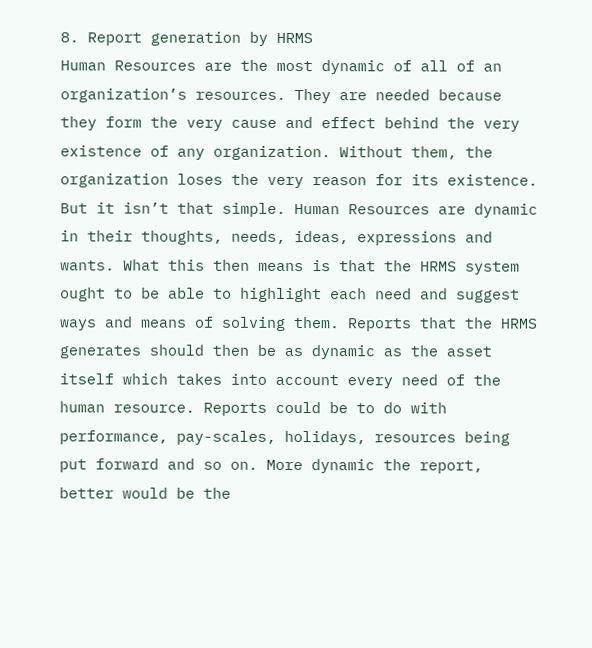8. Report generation by HRMS
Human Resources are the most dynamic of all of an organization’s resources. They are needed because they form the very cause and effect behind the very existence of any organization. Without them, the organization loses the very reason for its existence. But it isn’t that simple. Human Resources are dynamic in their thoughts, needs, ideas, expressions and wants. What this then means is that the HRMS system ought to be able to highlight each need and suggest ways and means of solving them. Reports that the HRMS generates should then be as dynamic as the asset itself which takes into account every need of the human resource. Reports could be to do with performance, pay-scales, holidays, resources being put forward and so on. More dynamic the report, better would be the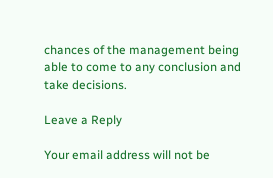chances of the management being able to come to any conclusion and take decisions.

Leave a Reply

Your email address will not be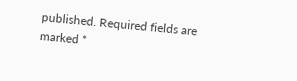published. Required fields are marked *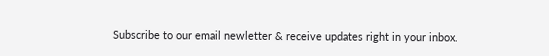Subscribe to our email newletter & receive updates right in your inbox.